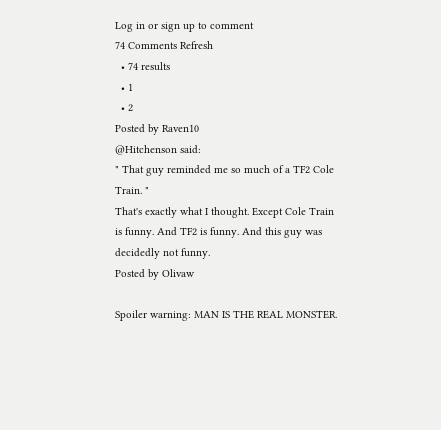Log in or sign up to comment
74 Comments Refresh
  • 74 results
  • 1
  • 2
Posted by Raven10
@Hitchenson said:
" That guy reminded me so much of a TF2 Cole Train. "
That's exactly what I thought. Except Cole Train is funny. And TF2 is funny. And this guy was decidedly not funny.
Posted by Olivaw

Spoiler warning: MAN IS THE REAL MONSTER.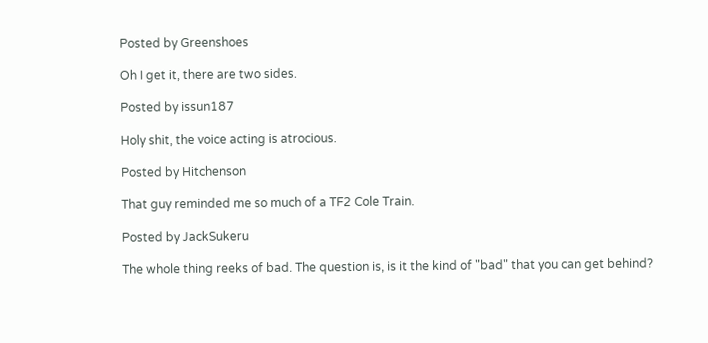Posted by Greenshoes

Oh I get it, there are two sides.

Posted by issun187

Holy shit, the voice acting is atrocious.

Posted by Hitchenson

That guy reminded me so much of a TF2 Cole Train.

Posted by JackSukeru

The whole thing reeks of bad. The question is, is it the kind of "bad" that you can get behind?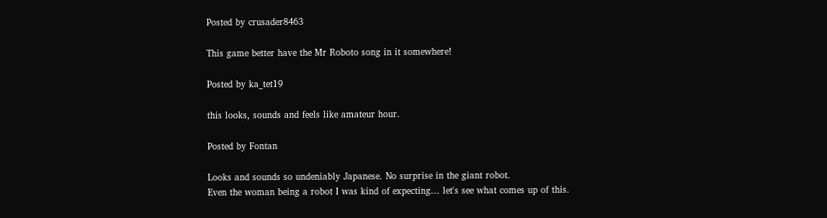Posted by crusader8463

This game better have the Mr Roboto song in it somewhere!

Posted by ka_tet19

this looks, sounds and feels like amateur hour.

Posted by Fontan

Looks and sounds so undeniably Japanese. No surprise in the giant robot.
Even the woman being a robot I was kind of expecting... let's see what comes up of this.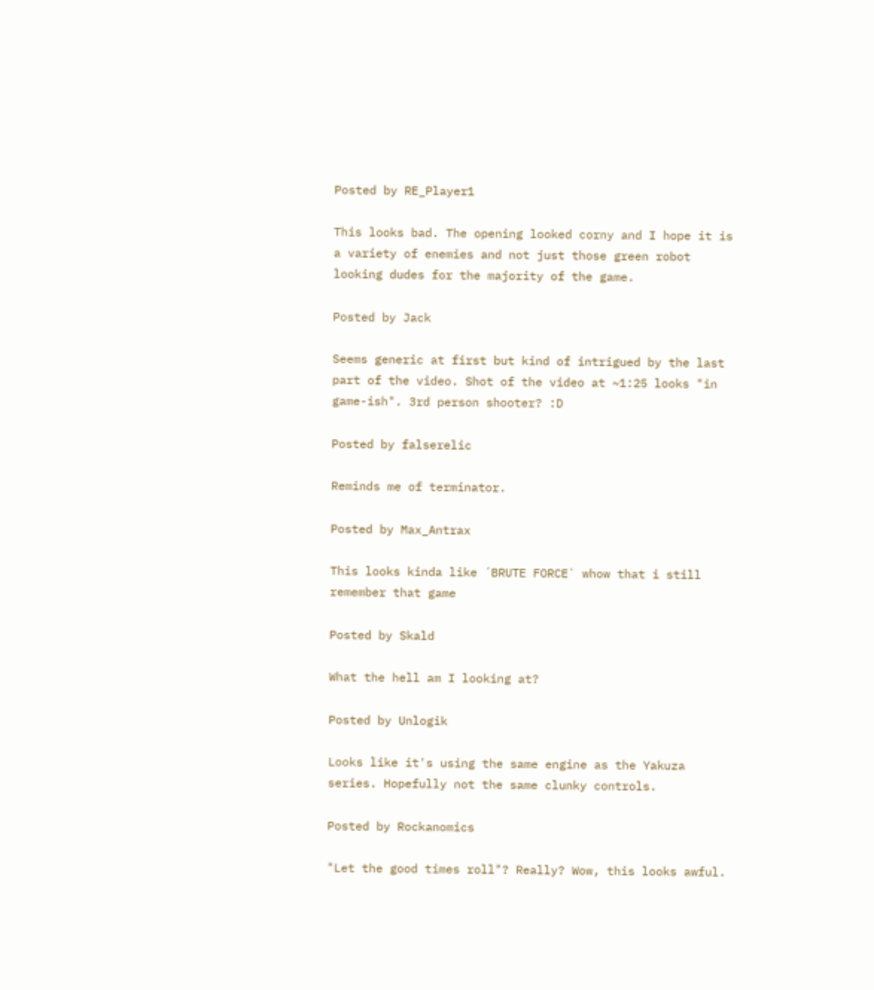Posted by RE_Player1

This looks bad. The opening looked corny and I hope it is a variety of enemies and not just those green robot looking dudes for the majority of the game.

Posted by Jack

Seems generic at first but kind of intrigued by the last part of the video. Shot of the video at ~1:25 looks "in game-ish". 3rd person shooter? :D

Posted by falserelic

Reminds me of terminator.

Posted by Max_Antrax

This looks kinda like ´BRUTE FORCE` whow that i still remember that game

Posted by Skald

What the hell am I looking at?

Posted by Unlogik

Looks like it's using the same engine as the Yakuza series. Hopefully not the same clunky controls.

Posted by Rockanomics

"Let the good times roll"? Really? Wow, this looks awful.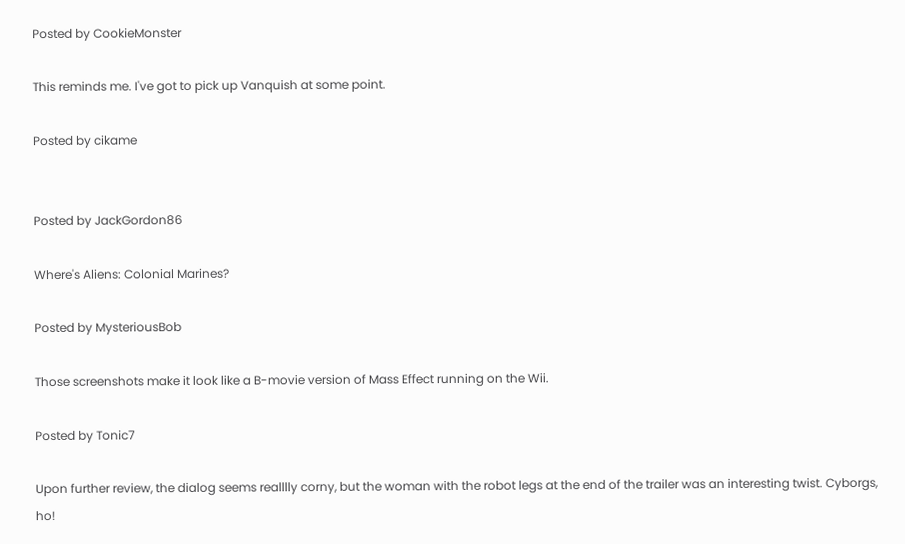Posted by CookieMonster

This reminds me. I've got to pick up Vanquish at some point.

Posted by cikame


Posted by JackGordon86

Where's Aliens: Colonial Marines?

Posted by MysteriousBob

Those screenshots make it look like a B-movie version of Mass Effect running on the Wii.

Posted by Tonic7

Upon further review, the dialog seems realllly corny, but the woman with the robot legs at the end of the trailer was an interesting twist. Cyborgs, ho!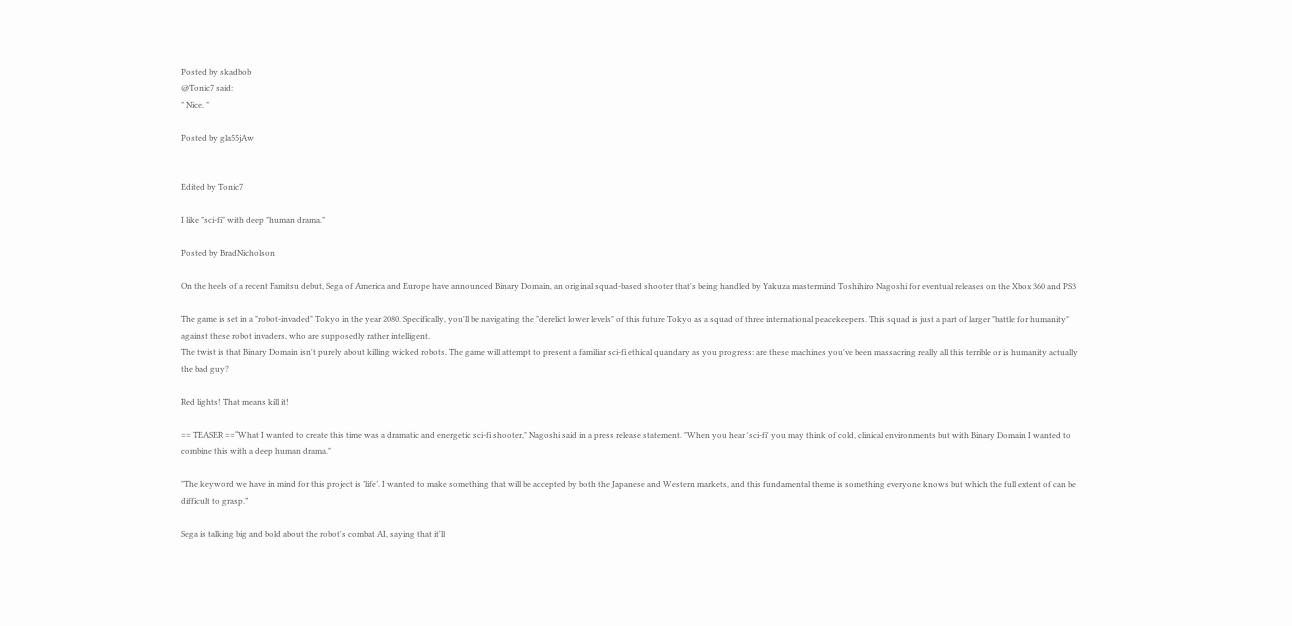Posted by skadbob
@Tonic7 said:
" Nice. "

Posted by gla55jAw


Edited by Tonic7

I like "sci-fi" with deep "human drama."

Posted by BradNicholson

On the heels of a recent Famitsu debut, Sega of America and Europe have announced Binary Domain, an original squad-based shooter that's being handled by Yakuza mastermind Toshihiro Nagoshi for eventual releases on the Xbox 360 and PS3

The game is set in a "robot-invaded" Tokyo in the year 2080. Specifically, you'll be navigating the "derelict lower levels" of this future Tokyo as a squad of three international peacekeepers. This squad is just a part of larger "battle for humanity" against these robot invaders, who are supposedly rather intelligent.
The twist is that Binary Domain isn't purely about killing wicked robots. The game will attempt to present a familiar sci-fi ethical quandary as you progress: are these machines you've been massacring really all this terrible or is humanity actually the bad guy?

Red lights! That means kill it!

== TEASER ==“What I wanted to create this time was a dramatic and energetic sci-fi shooter," Nagoshi said in a press release statement. "When you hear 'sci-fi' you may think of cold, clinical environments but with Binary Domain I wanted to combine this with a deep human drama."

"The keyword we have in mind for this project is ’life’. I wanted to make something that will be accepted by both the Japanese and Western markets, and this fundamental theme is something everyone knows but which the full extent of can be difficult to grasp.”

Sega is talking big and bold about the robot's combat AI, saying that it'll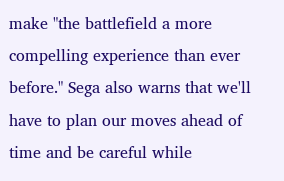make "the battlefield a more compelling experience than ever before." Sega also warns that we'll have to plan our moves ahead of time and be careful while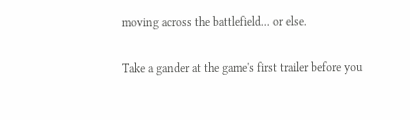moving across the battlefield... or else.

Take a gander at the game's first trailer before you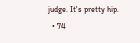judge. It's pretty hip.
  • 74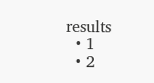results
  • 1
  • 2